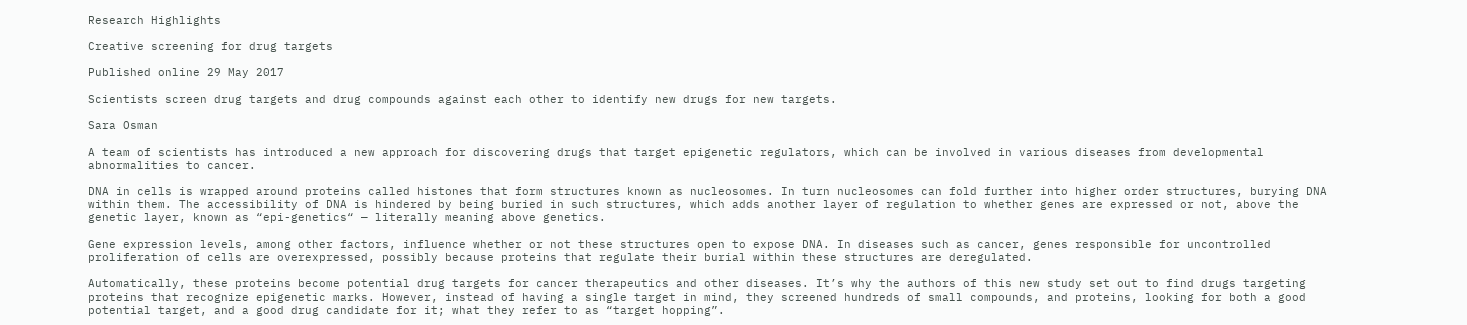Research Highlights

Creative screening for drug targets

Published online 29 May 2017

Scientists screen drug targets and drug compounds against each other to identify new drugs for new targets.

Sara Osman

A team of scientists has introduced a new approach for discovering drugs that target epigenetic regulators, which can be involved in various diseases from developmental abnormalities to cancer.

DNA in cells is wrapped around proteins called histones that form structures known as nucleosomes. In turn nucleosomes can fold further into higher order structures, burying DNA within them. The accessibility of DNA is hindered by being buried in such structures, which adds another layer of regulation to whether genes are expressed or not, above the genetic layer, known as “epi-genetics“ — literally meaning above genetics.

Gene expression levels, among other factors, influence whether or not these structures open to expose DNA. In diseases such as cancer, genes responsible for uncontrolled proliferation of cells are overexpressed, possibly because proteins that regulate their burial within these structures are deregulated.

Automatically, these proteins become potential drug targets for cancer therapeutics and other diseases. It’s why the authors of this new study set out to find drugs targeting proteins that recognize epigenetic marks. However, instead of having a single target in mind, they screened hundreds of small compounds, and proteins, looking for both a good potential target, and a good drug candidate for it; what they refer to as “target hopping”.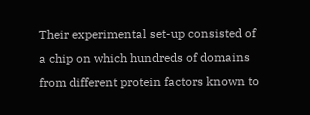Their experimental set-up consisted of a chip on which hundreds of domains from different protein factors known to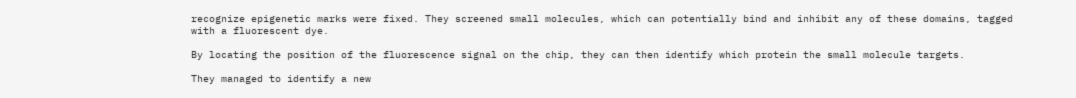recognize epigenetic marks were fixed. They screened small molecules, which can potentially bind and inhibit any of these domains, tagged with a fluorescent dye.

By locating the position of the fluorescence signal on the chip, they can then identify which protein the small molecule targets.

They managed to identify a new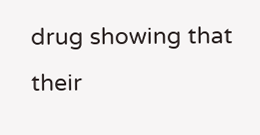drug showing that their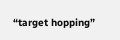“target hopping”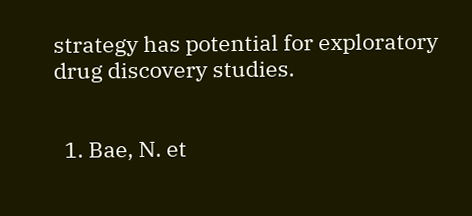strategy has potential for exploratory drug discovery studies.


  1. Bae, N. et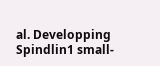al. Developping Spindlin1 small-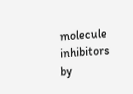molecule inhibitors by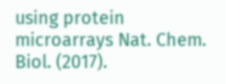using protein microarrays Nat. Chem. Biol. (2017).